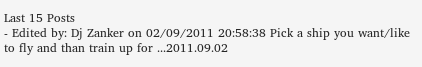Last 15 Posts
- Edited by: Dj Zanker on 02/09/2011 20:58:38 Pick a ship you want/like to fly and than train up for ...2011.09.02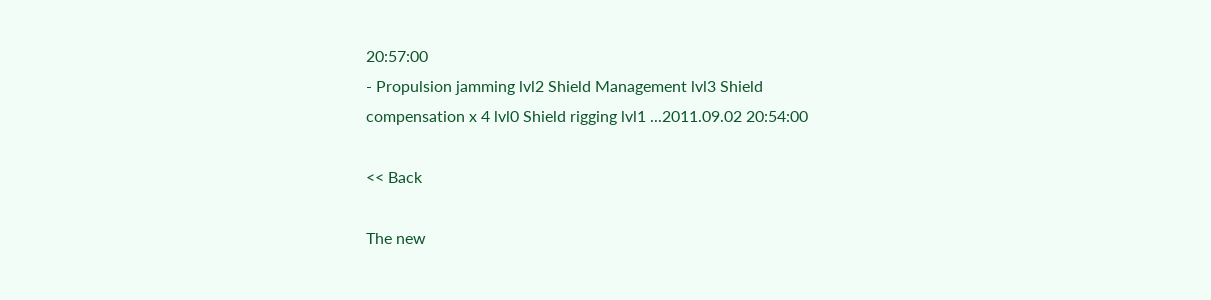20:57:00
- Propulsion jamming lvl2 Shield Management lvl3 Shield compensation x 4 lvl0 Shield rigging lvl1 ...2011.09.02 20:54:00

<< Back

The new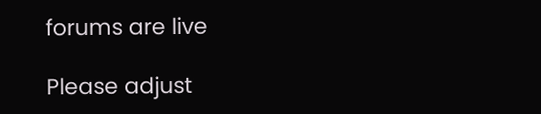forums are live

Please adjust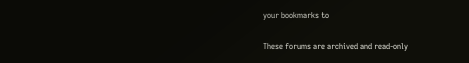your bookmarks to

These forums are archived and read-only